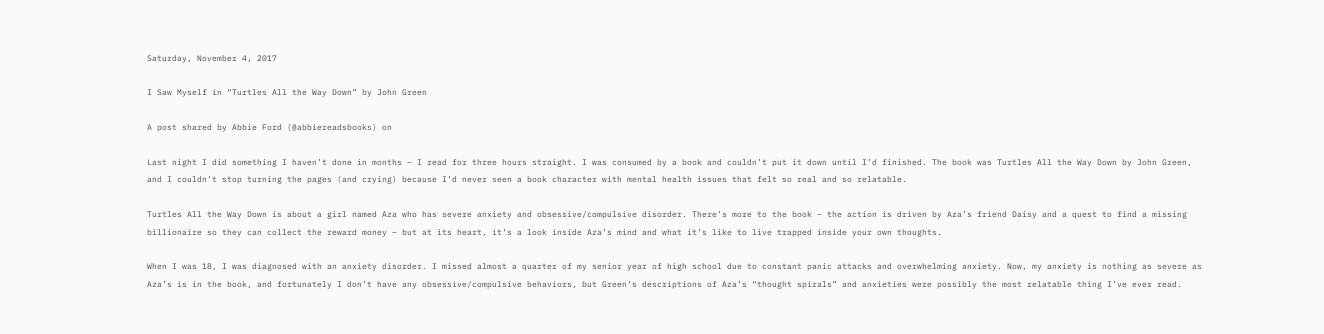Saturday, November 4, 2017

I Saw Myself in “Turtles All the Way Down” by John Green

A post shared by Abbie Ford (@abbiereadsbooks) on

Last night I did something I haven’t done in months – I read for three hours straight. I was consumed by a book and couldn’t put it down until I’d finished. The book was Turtles All the Way Down by John Green, and I couldn’t stop turning the pages (and crying) because I’d never seen a book character with mental health issues that felt so real and so relatable.

Turtles All the Way Down is about a girl named Aza who has severe anxiety and obsessive/compulsive disorder. There’s more to the book – the action is driven by Aza’s friend Daisy and a quest to find a missing billionaire so they can collect the reward money – but at its heart, it’s a look inside Aza’s mind and what it’s like to live trapped inside your own thoughts.

When I was 18, I was diagnosed with an anxiety disorder. I missed almost a quarter of my senior year of high school due to constant panic attacks and overwhelming anxiety. Now, my anxiety is nothing as severe as Aza’s is in the book, and fortunately I don’t have any obsessive/compulsive behaviors, but Green’s descriptions of Aza’s “thought spirals” and anxieties were possibly the most relatable thing I’ve ever read.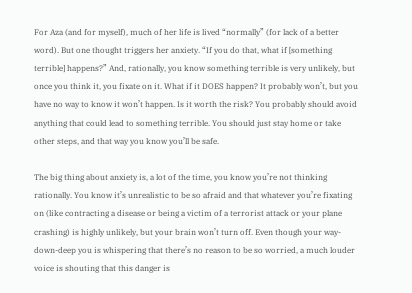For Aza (and for myself), much of her life is lived “normally” (for lack of a better word). But one thought triggers her anxiety. “If you do that, what if [something terrible] happens?” And, rationally, you know something terrible is very unlikely, but once you think it, you fixate on it. What if it DOES happen? It probably won’t, but you have no way to know it won’t happen. Is it worth the risk? You probably should avoid anything that could lead to something terrible. You should just stay home or take other steps, and that way you know you’ll be safe.

The big thing about anxiety is, a lot of the time, you know you’re not thinking rationally. You know it’s unrealistic to be so afraid and that whatever you’re fixating on (like contracting a disease or being a victim of a terrorist attack or your plane crashing) is highly unlikely, but your brain won’t turn off. Even though your way-down-deep you is whispering that there’s no reason to be so worried, a much louder voice is shouting that this danger is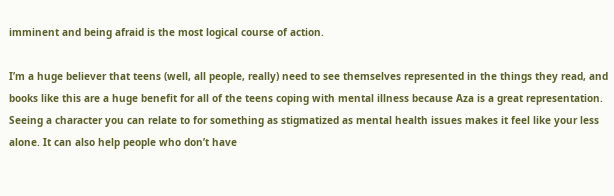imminent and being afraid is the most logical course of action.

I’m a huge believer that teens (well, all people, really) need to see themselves represented in the things they read, and books like this are a huge benefit for all of the teens coping with mental illness because Aza is a great representation. Seeing a character you can relate to for something as stigmatized as mental health issues makes it feel like your less alone. It can also help people who don’t have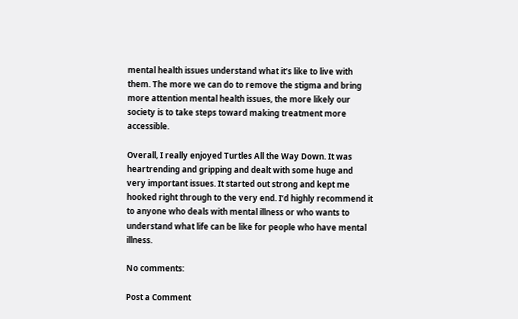mental health issues understand what it’s like to live with them. The more we can do to remove the stigma and bring more attention mental health issues, the more likely our society is to take steps toward making treatment more accessible.

Overall, I really enjoyed Turtles All the Way Down. It was heartrending and gripping and dealt with some huge and very important issues. It started out strong and kept me hooked right through to the very end. I’d highly recommend it to anyone who deals with mental illness or who wants to understand what life can be like for people who have mental illness.

No comments:

Post a Comment